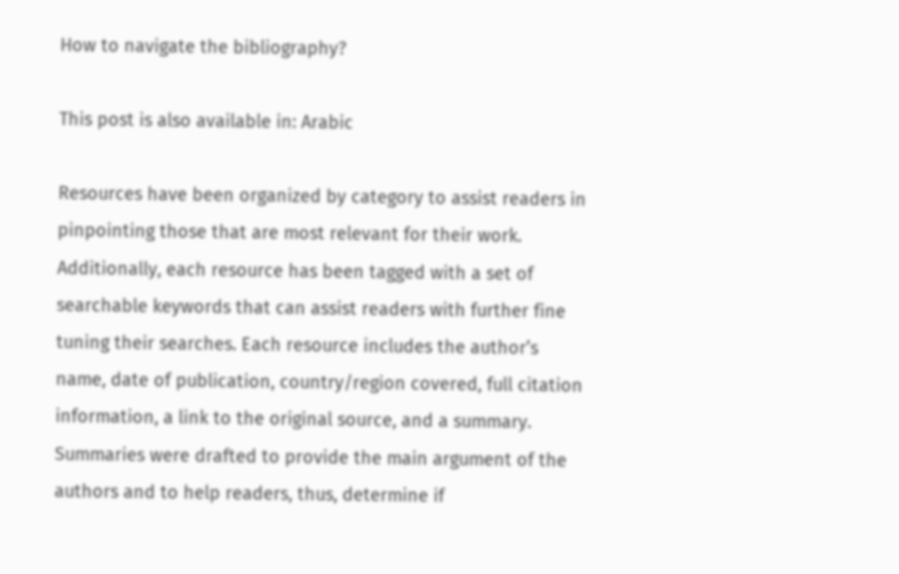How to navigate the bibliography?

This post is also available in: Arabic

Resources have been organized by category to assist readers in pinpointing those that are most relevant for their work. Additionally, each resource has been tagged with a set of searchable keywords that can assist readers with further fine tuning their searches. Each resource includes the author’s name, date of publication, country/region covered, full citation information, a link to the original source, and a summary. Summaries were drafted to provide the main argument of the authors and to help readers, thus, determine if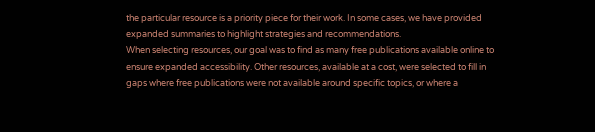the particular resource is a priority piece for their work. In some cases, we have provided expanded summaries to highlight strategies and recommendations.
When selecting resources, our goal was to find as many free publications available online to ensure expanded accessibility. Other resources, available at a cost, were selected to fill in gaps where free publications were not available around specific topics, or where a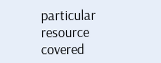particular resource covered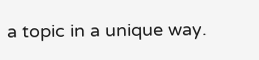a topic in a unique way.